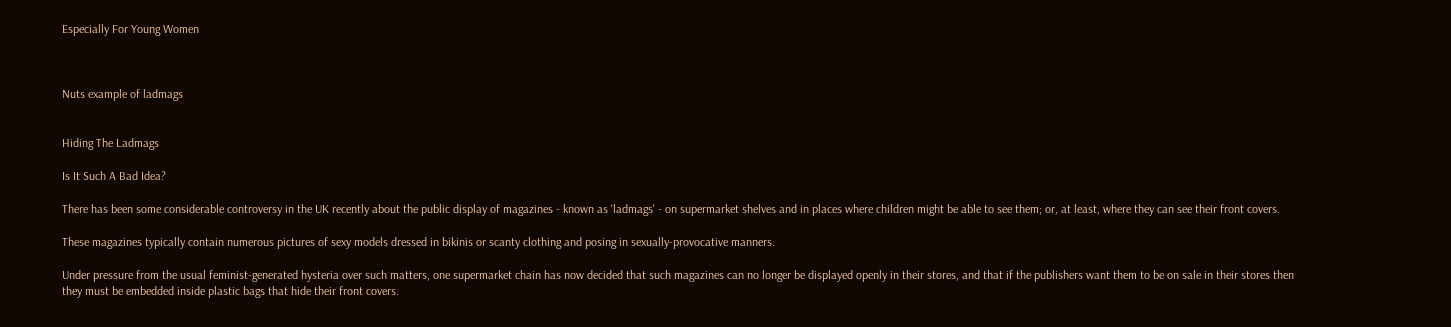Especially For Young Women



Nuts example of ladmags


Hiding The Ladmags

Is It Such A Bad Idea?

There has been some considerable controversy in the UK recently about the public display of magazines - known as 'ladmags' - on supermarket shelves and in places where children might be able to see them; or, at least, where they can see their front covers.

These magazines typically contain numerous pictures of sexy models dressed in bikinis or scanty clothing and posing in sexually-provocative manners.

Under pressure from the usual feminist-generated hysteria over such matters, one supermarket chain has now decided that such magazines can no longer be displayed openly in their stores, and that if the publishers want them to be on sale in their stores then they must be embedded inside plastic bags that hide their front covers.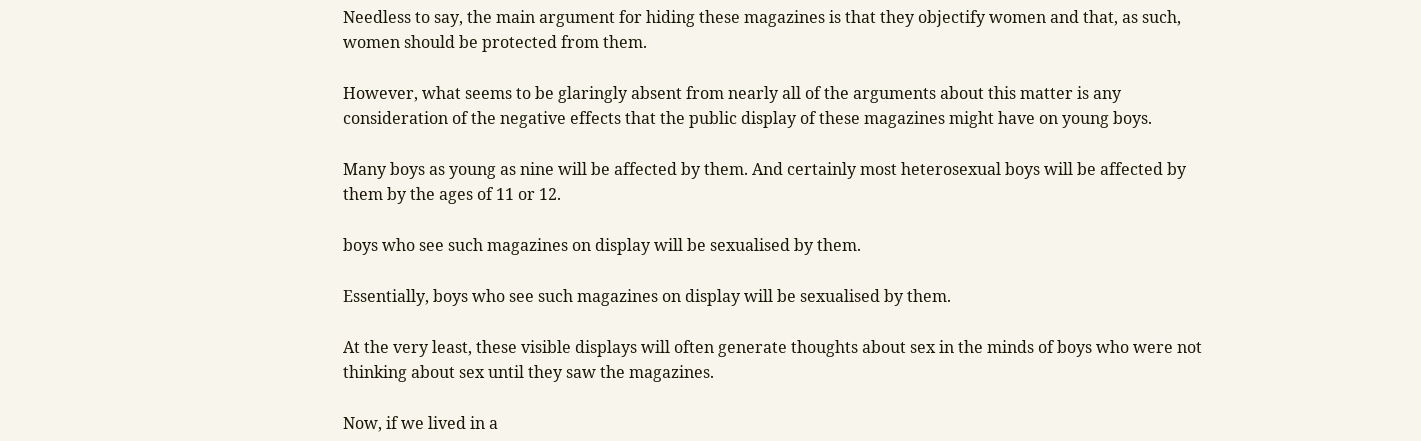Needless to say, the main argument for hiding these magazines is that they objectify women and that, as such, women should be protected from them.

However, what seems to be glaringly absent from nearly all of the arguments about this matter is any consideration of the negative effects that the public display of these magazines might have on young boys.

Many boys as young as nine will be affected by them. And certainly most heterosexual boys will be affected by them by the ages of 11 or 12.

boys who see such magazines on display will be sexualised by them.

Essentially, boys who see such magazines on display will be sexualised by them.

At the very least, these visible displays will often generate thoughts about sex in the minds of boys who were not thinking about sex until they saw the magazines.

Now, if we lived in a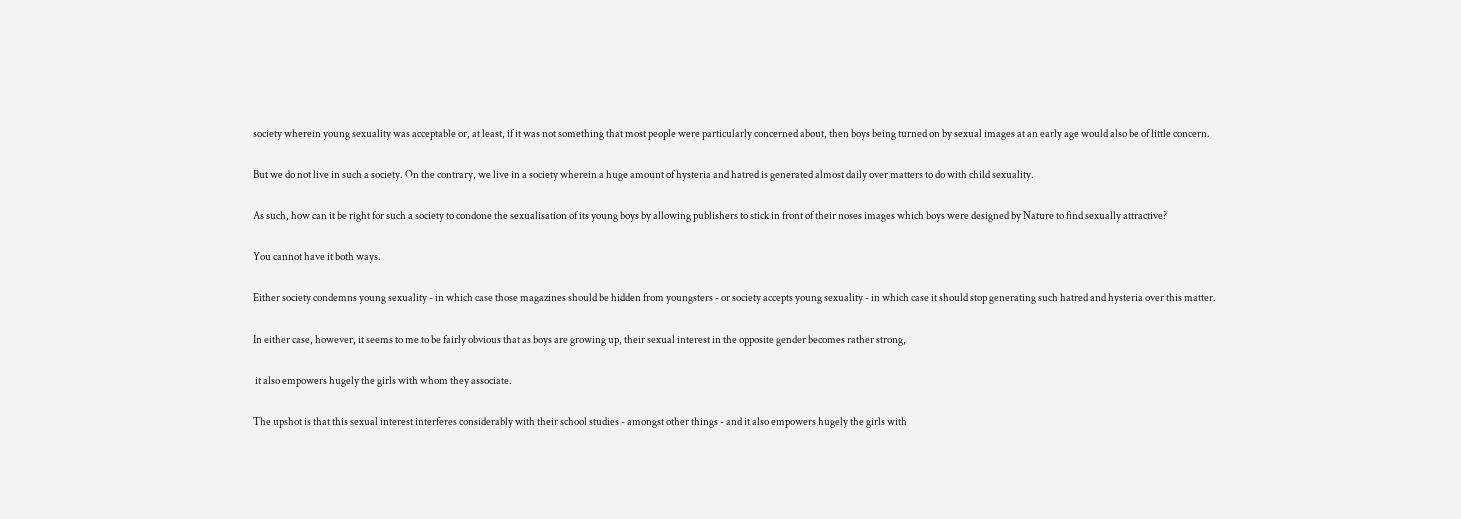society wherein young sexuality was acceptable or, at least, if it was not something that most people were particularly concerned about, then boys being turned on by sexual images at an early age would also be of little concern.

But we do not live in such a society. On the contrary, we live in a society wherein a huge amount of hysteria and hatred is generated almost daily over matters to do with child sexuality.

As such, how can it be right for such a society to condone the sexualisation of its young boys by allowing publishers to stick in front of their noses images which boys were designed by Nature to find sexually attractive?

You cannot have it both ways.

Either society condemns young sexuality - in which case those magazines should be hidden from youngsters - or society accepts young sexuality - in which case it should stop generating such hatred and hysteria over this matter.

In either case, however, it seems to me to be fairly obvious that as boys are growing up, their sexual interest in the opposite gender becomes rather strong,

 it also empowers hugely the girls with whom they associate.

The upshot is that this sexual interest interferes considerably with their school studies - amongst other things - and it also empowers hugely the girls with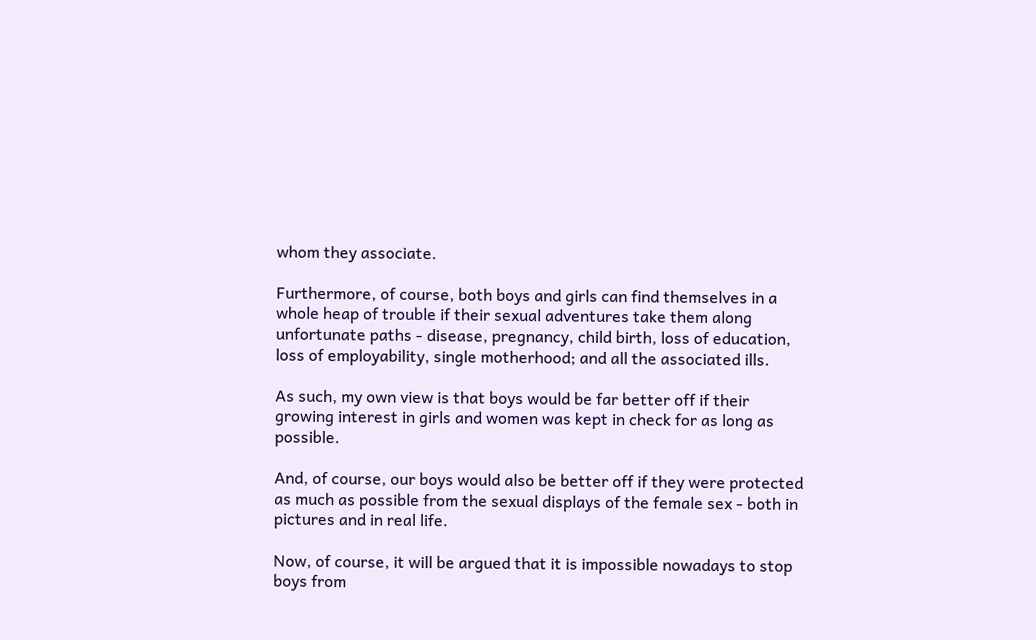whom they associate.

Furthermore, of course, both boys and girls can find themselves in a whole heap of trouble if their sexual adventures take them along unfortunate paths - disease, pregnancy, child birth, loss of education, loss of employability, single motherhood; and all the associated ills.

As such, my own view is that boys would be far better off if their growing interest in girls and women was kept in check for as long as possible.

And, of course, our boys would also be better off if they were protected as much as possible from the sexual displays of the female sex - both in pictures and in real life.

Now, of course, it will be argued that it is impossible nowadays to stop boys from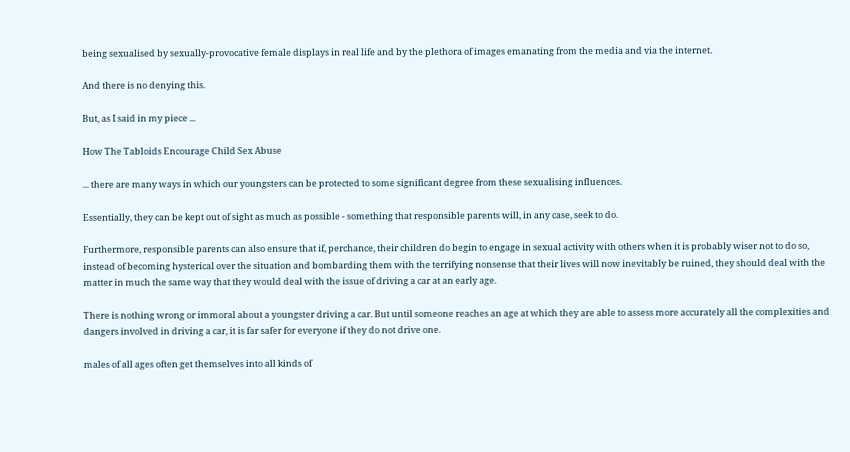being sexualised by sexually-provocative female displays in real life and by the plethora of images emanating from the media and via the internet.

And there is no denying this.

But, as I said in my piece ...

How The Tabloids Encourage Child Sex Abuse

... there are many ways in which our youngsters can be protected to some significant degree from these sexualising influences.

Essentially, they can be kept out of sight as much as possible - something that responsible parents will, in any case, seek to do.

Furthermore, responsible parents can also ensure that if, perchance, their children do begin to engage in sexual activity with others when it is probably wiser not to do so, instead of becoming hysterical over the situation and bombarding them with the terrifying nonsense that their lives will now inevitably be ruined, they should deal with the matter in much the same way that they would deal with the issue of driving a car at an early age.

There is nothing wrong or immoral about a youngster driving a car. But until someone reaches an age at which they are able to assess more accurately all the complexities and dangers involved in driving a car, it is far safer for everyone if they do not drive one.

males of all ages often get themselves into all kinds of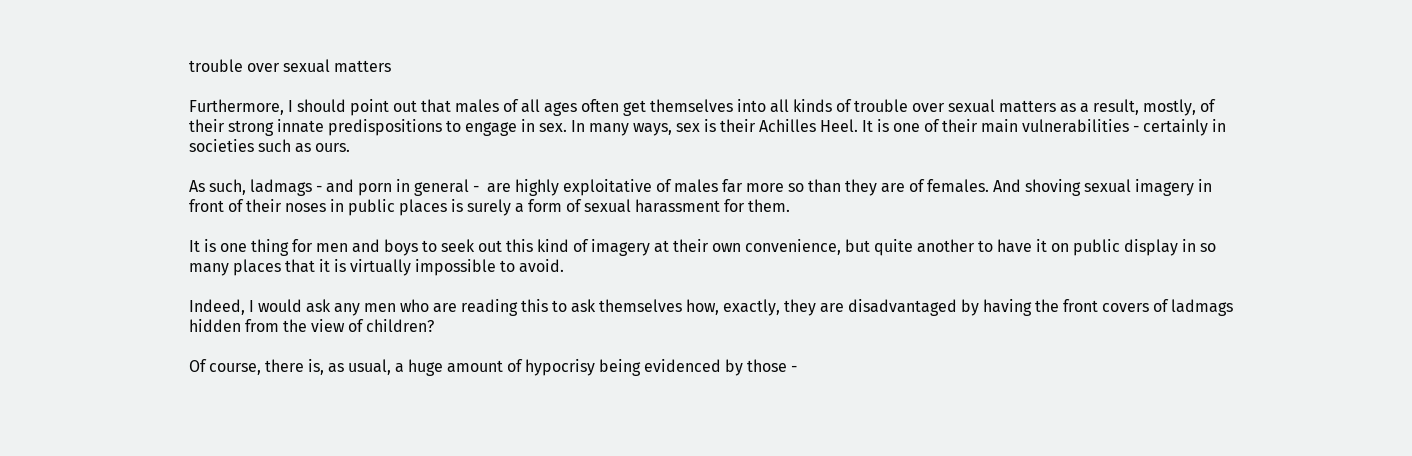trouble over sexual matters

Furthermore, I should point out that males of all ages often get themselves into all kinds of trouble over sexual matters as a result, mostly, of their strong innate predispositions to engage in sex. In many ways, sex is their Achilles Heel. It is one of their main vulnerabilities - certainly in societies such as ours.

As such, ladmags - and porn in general -  are highly exploitative of males far more so than they are of females. And shoving sexual imagery in front of their noses in public places is surely a form of sexual harassment for them.

It is one thing for men and boys to seek out this kind of imagery at their own convenience, but quite another to have it on public display in so many places that it is virtually impossible to avoid.

Indeed, I would ask any men who are reading this to ask themselves how, exactly, they are disadvantaged by having the front covers of ladmags hidden from the view of children?

Of course, there is, as usual, a huge amount of hypocrisy being evidenced by those -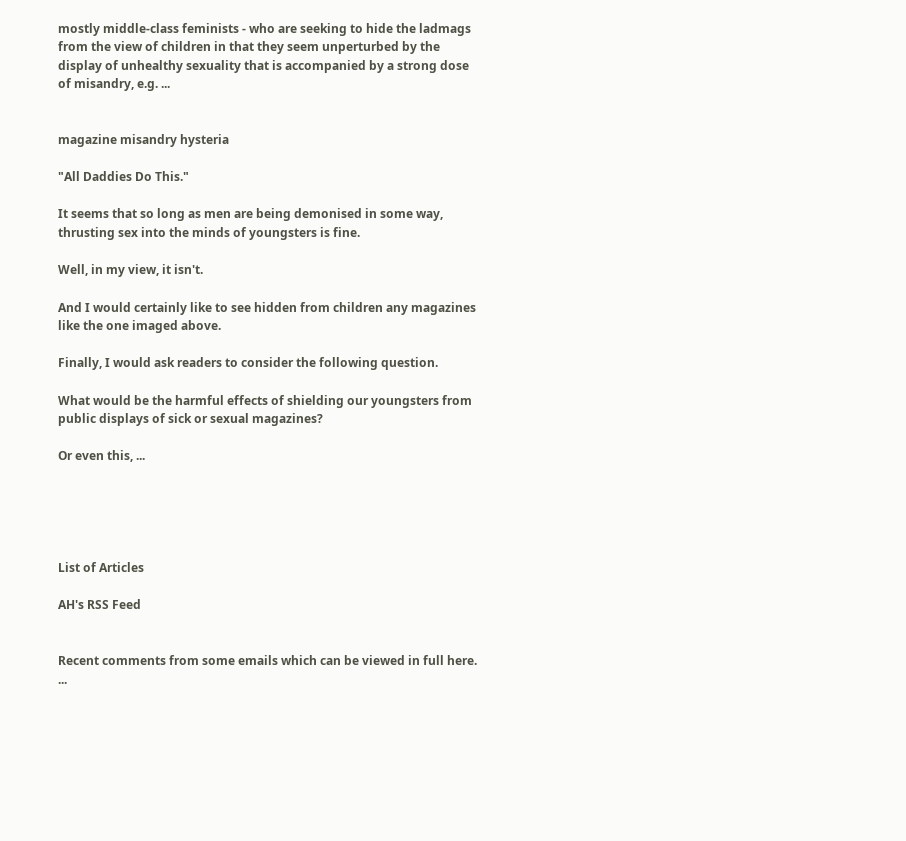mostly middle-class feminists - who are seeking to hide the ladmags from the view of children in that they seem unperturbed by the display of unhealthy sexuality that is accompanied by a strong dose of misandry, e.g. ...


magazine misandry hysteria

"All Daddies Do This."

It seems that so long as men are being demonised in some way, thrusting sex into the minds of youngsters is fine.

Well, in my view, it isn't.

And I would certainly like to see hidden from children any magazines like the one imaged above.

Finally, I would ask readers to consider the following question.

What would be the harmful effects of shielding our youngsters from public displays of sick or sexual magazines?

Or even this, ...





List of Articles

AH's RSS Feed


Recent comments from some emails which can be viewed in full here. ...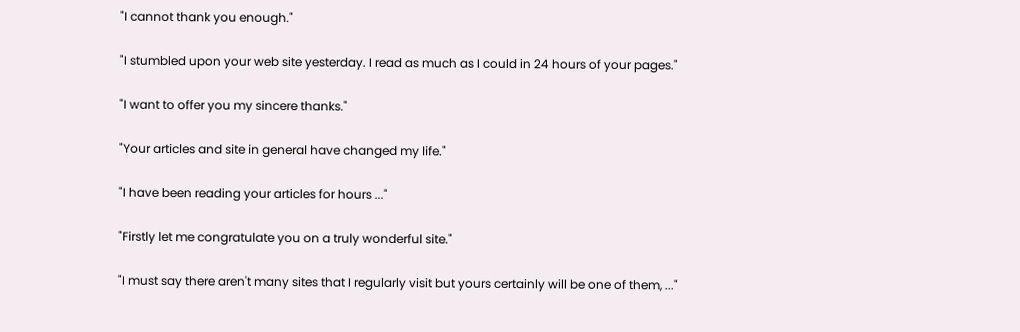"I cannot thank you enough."

"I stumbled upon your web site yesterday. I read as much as I could in 24 hours of your pages."

"I want to offer you my sincere thanks."

"Your articles and site in general have changed my life."

"I have been reading your articles for hours ..."

"Firstly let me congratulate you on a truly wonderful site."

"I must say there aren't many sites that I regularly visit but yours certainly will be one of them, ..."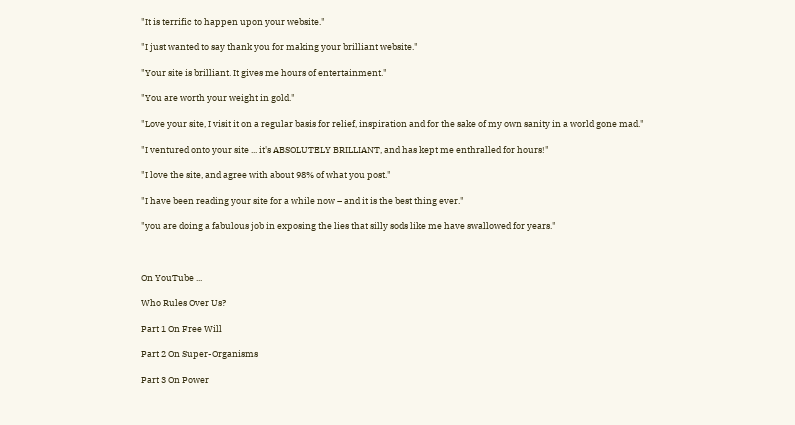"It is terrific to happen upon your website."

"I just wanted to say thank you for making your brilliant website."

"Your site is brilliant. It gives me hours of entertainment."

"You are worth your weight in gold."

"Love your site, I visit it on a regular basis for relief, inspiration and for the sake of my own sanity in a world gone mad."

"I ventured onto your site ... it's ABSOLUTELY BRILLIANT, and has kept me enthralled for hours!"

"I love the site, and agree with about 98% of what you post."

"I have been reading your site for a while now – and it is the best thing ever."

"you are doing a fabulous job in exposing the lies that silly sods like me have swallowed for years."



On YouTube ...

Who Rules Over Us?

Part 1 On Free Will

Part 2 On Super-Organisms

Part 3 On Power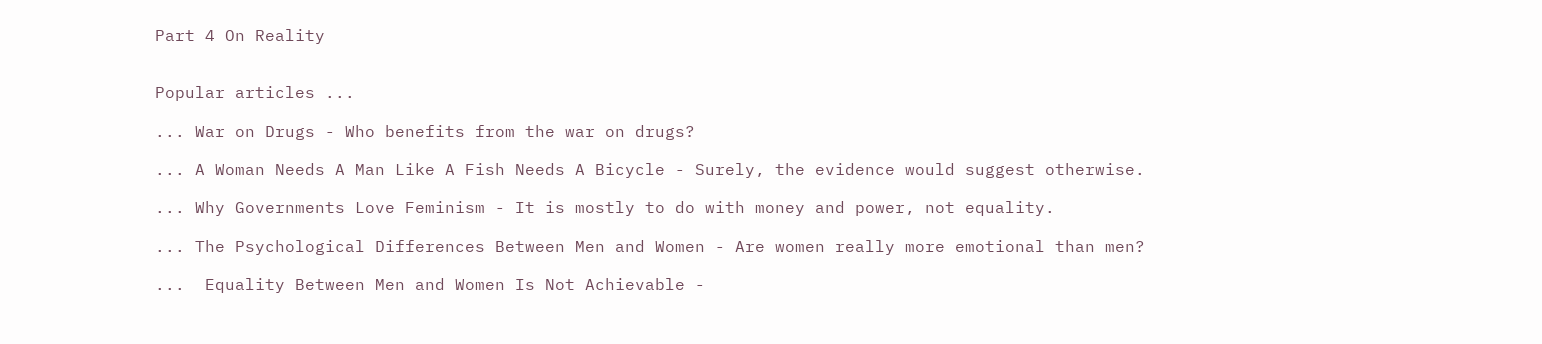Part 4 On Reality


Popular articles ...

... War on Drugs - Who benefits from the war on drugs?

... A Woman Needs A Man Like A Fish Needs A Bicycle - Surely, the evidence would suggest otherwise.

... Why Governments Love Feminism - It is mostly to do with money and power, not equality.

... The Psychological Differences Between Men and Women - Are women really more emotional than men?

...  Equality Between Men and Women Is Not Achievable -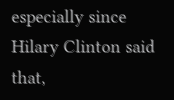especially since Hilary Clinton said that,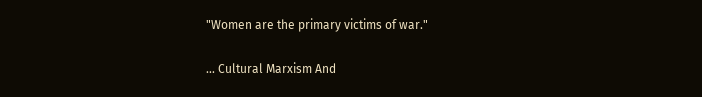"Women are the primary victims of war."

... Cultural Marxism And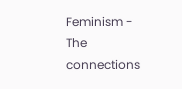Feminism - The connections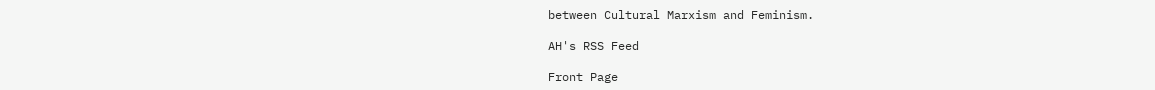between Cultural Marxism and Feminism.

AH's RSS Feed

Front Page